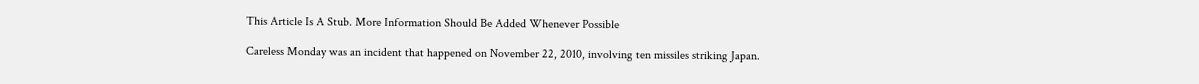This Article Is A Stub. More Information Should Be Added Whenever Possible

Careless Monday was an incident that happened on November 22, 2010, involving ten missiles striking Japan.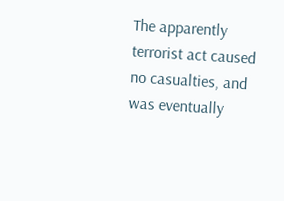The apparently terrorist act caused no casualties, and was eventually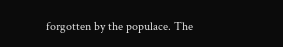forgotten by the populace. The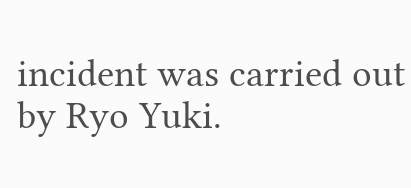incident was carried out by Ryo Yuki.